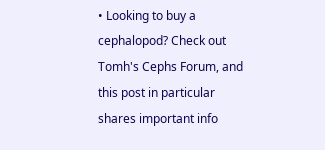• Looking to buy a cephalopod? Check out Tomh's Cephs Forum, and this post in particular shares important info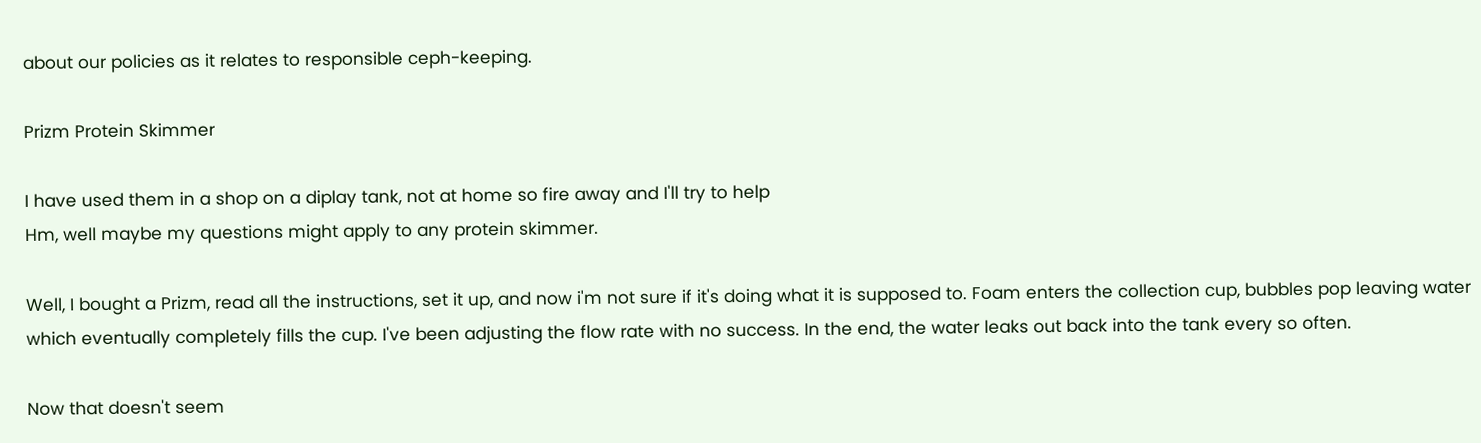about our policies as it relates to responsible ceph-keeping.

Prizm Protein Skimmer

I have used them in a shop on a diplay tank, not at home so fire away and I'll try to help
Hm, well maybe my questions might apply to any protein skimmer.

Well, I bought a Prizm, read all the instructions, set it up, and now i'm not sure if it's doing what it is supposed to. Foam enters the collection cup, bubbles pop leaving water which eventually completely fills the cup. I've been adjusting the flow rate with no success. In the end, the water leaks out back into the tank every so often.

Now that doesn't seem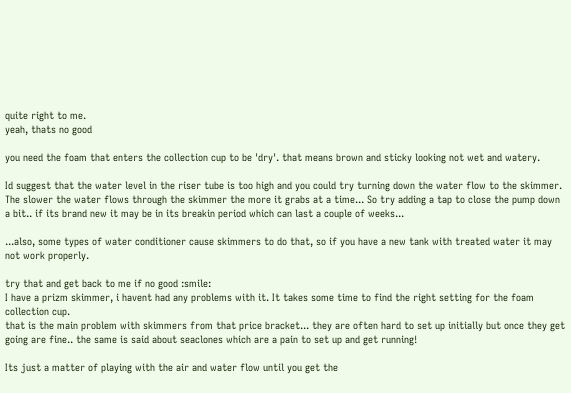quite right to me.
yeah, thats no good

you need the foam that enters the collection cup to be 'dry'. that means brown and sticky looking not wet and watery.

Id suggest that the water level in the riser tube is too high and you could try turning down the water flow to the skimmer. The slower the water flows through the skimmer the more it grabs at a time... So try adding a tap to close the pump down a bit.. if its brand new it may be in its breakin period which can last a couple of weeks...

...also, some types of water conditioner cause skimmers to do that, so if you have a new tank with treated water it may not work properly.

try that and get back to me if no good :smile:
I have a prizm skimmer, i havent had any problems with it. It takes some time to find the right setting for the foam collection cup.
that is the main problem with skimmers from that price bracket... they are often hard to set up initially but once they get going are fine.. the same is said about seaclones which are a pain to set up and get running!

Its just a matter of playing with the air and water flow until you get the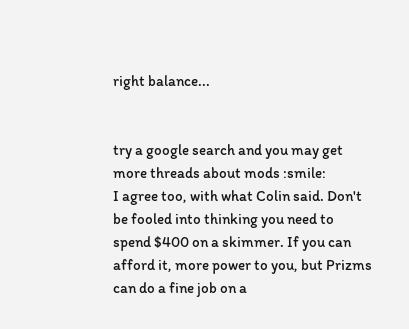right balance...


try a google search and you may get more threads about mods :smile:
I agree too, with what Colin said. Don't be fooled into thinking you need to spend $400 on a skimmer. If you can afford it, more power to you, but Prizms can do a fine job on a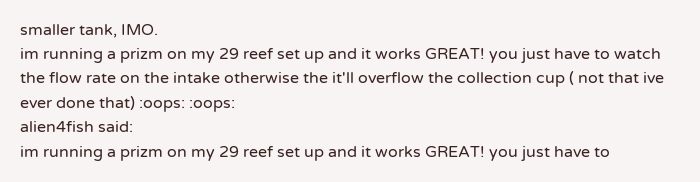smaller tank, IMO.
im running a prizm on my 29 reef set up and it works GREAT! you just have to watch the flow rate on the intake otherwise the it'll overflow the collection cup ( not that ive ever done that) :oops: :oops:
alien4fish said:
im running a prizm on my 29 reef set up and it works GREAT! you just have to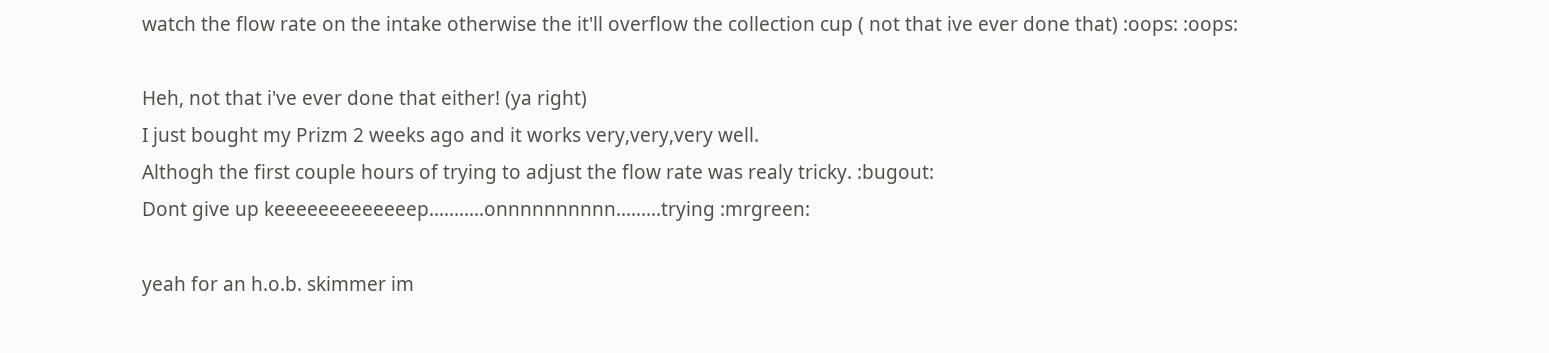watch the flow rate on the intake otherwise the it'll overflow the collection cup ( not that ive ever done that) :oops: :oops:

Heh, not that i've ever done that either! (ya right)
I just bought my Prizm 2 weeks ago and it works very,very,very well.
Althogh the first couple hours of trying to adjust the flow rate was realy tricky. :bugout:
Dont give up keeeeeeeeeeeeep...........onnnnnnnnnn.........trying :mrgreen:

yeah for an h.o.b. skimmer im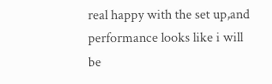real happy with the set up,and performance looks like i will be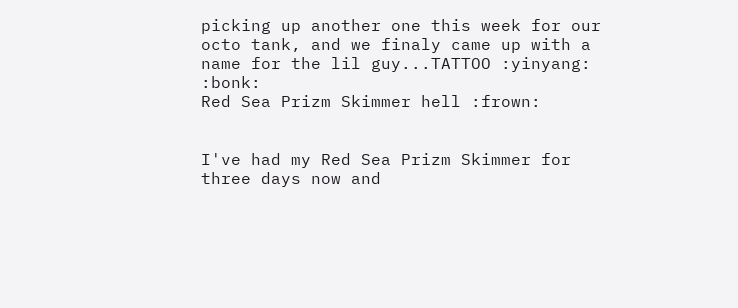picking up another one this week for our octo tank, and we finaly came up with a name for the lil guy...TATTOO :yinyang: :bonk:
Red Sea Prizm Skimmer hell :frown:


I've had my Red Sea Prizm Skimmer for three days now and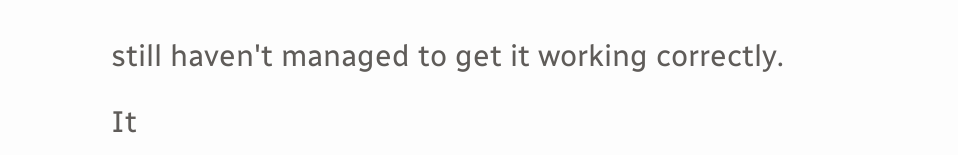still haven't managed to get it working correctly.

It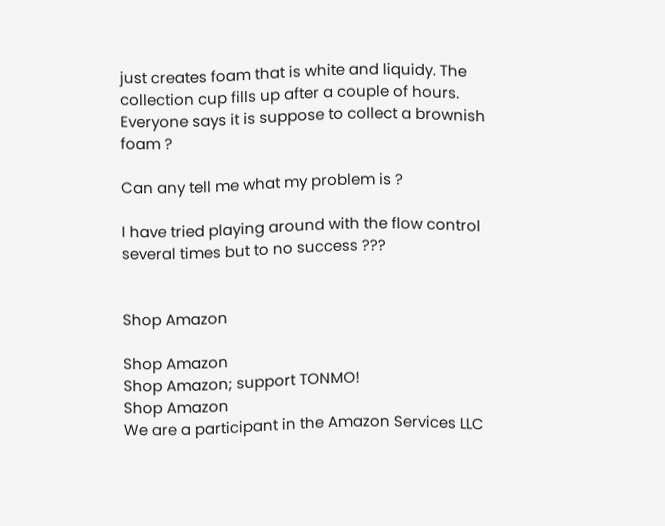just creates foam that is white and liquidy. The collection cup fills up after a couple of hours. Everyone says it is suppose to collect a brownish foam ?

Can any tell me what my problem is ?

I have tried playing around with the flow control several times but to no success ???


Shop Amazon

Shop Amazon
Shop Amazon; support TONMO!
Shop Amazon
We are a participant in the Amazon Services LLC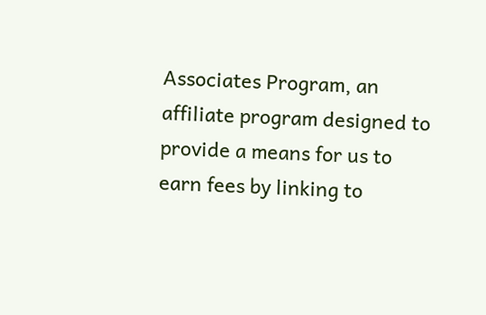Associates Program, an affiliate program designed to provide a means for us to earn fees by linking to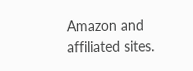Amazon and affiliated sites.